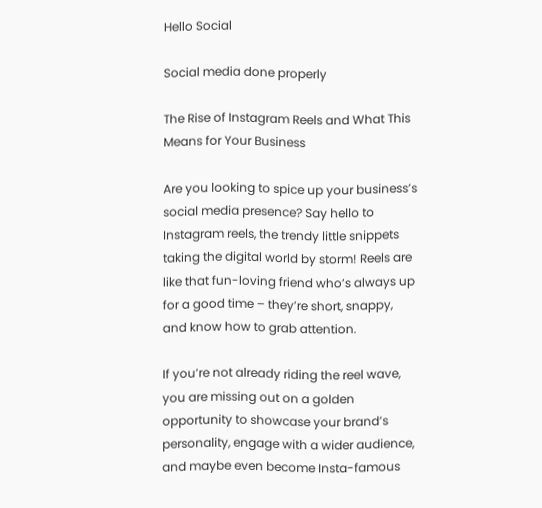Hello Social

Social media done properly

The Rise of Instagram Reels and What This Means for Your Business

Are you looking to spice up your business’s social media presence? Say hello to Instagram reels, the trendy little snippets taking the digital world by storm! Reels are like that fun-loving friend who’s always up for a good time – they’re short, snappy, and know how to grab attention.

If you’re not already riding the reel wave, you are missing out on a golden opportunity to showcase your brand’s personality, engage with a wider audience, and maybe even become Insta-famous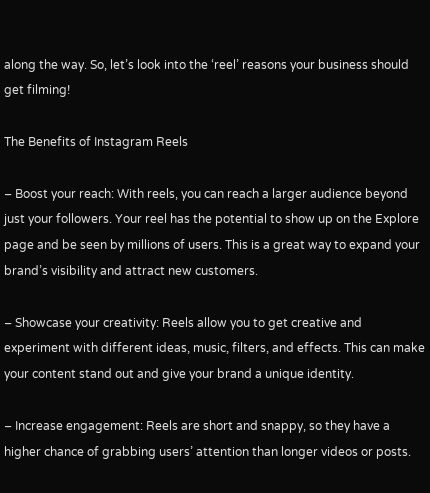along the way. So, let’s look into the ‘reel’ reasons your business should get filming!

The Benefits of Instagram Reels

– Boost your reach: With reels, you can reach a larger audience beyond just your followers. Your reel has the potential to show up on the Explore page and be seen by millions of users. This is a great way to expand your brand’s visibility and attract new customers.

– Showcase your creativity: Reels allow you to get creative and experiment with different ideas, music, filters, and effects. This can make your content stand out and give your brand a unique identity.

– Increase engagement: Reels are short and snappy, so they have a higher chance of grabbing users’ attention than longer videos or posts.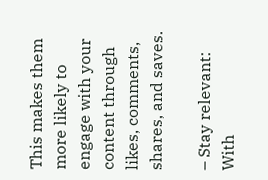This makes them more likely to engage with your content through likes, comments, shares, and saves.

– Stay relevant: With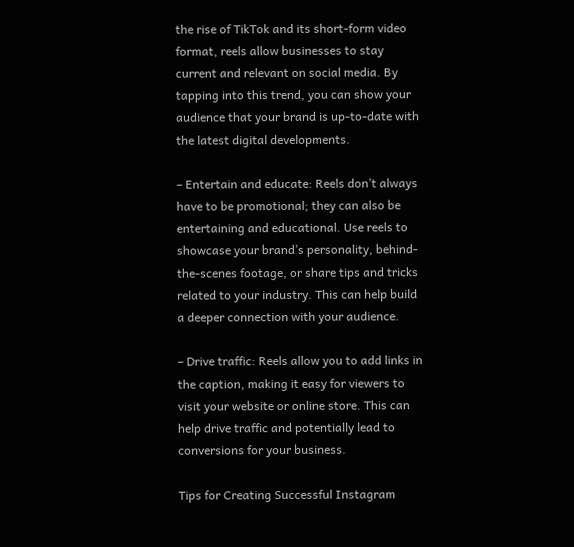the rise of TikTok and its short-form video format, reels allow businesses to stay current and relevant on social media. By tapping into this trend, you can show your audience that your brand is up-to-date with the latest digital developments.

– Entertain and educate: Reels don’t always have to be promotional; they can also be entertaining and educational. Use reels to showcase your brand’s personality, behind-the-scenes footage, or share tips and tricks related to your industry. This can help build a deeper connection with your audience.

– Drive traffic: Reels allow you to add links in the caption, making it easy for viewers to visit your website or online store. This can help drive traffic and potentially lead to conversions for your business.

Tips for Creating Successful Instagram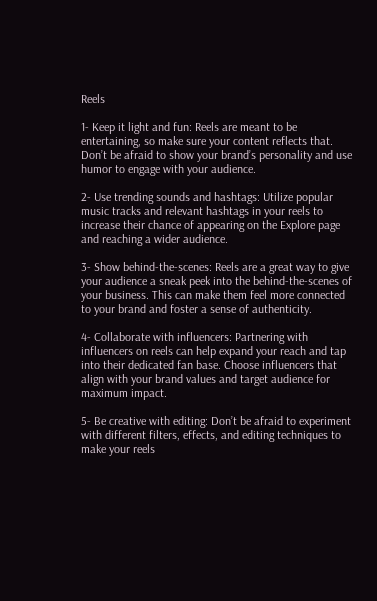Reels

1- Keep it light and fun: Reels are meant to be entertaining, so make sure your content reflects that. Don’t be afraid to show your brand’s personality and use humor to engage with your audience.

2- Use trending sounds and hashtags: Utilize popular music tracks and relevant hashtags in your reels to increase their chance of appearing on the Explore page and reaching a wider audience.

3- Show behind-the-scenes: Reels are a great way to give your audience a sneak peek into the behind-the-scenes of your business. This can make them feel more connected to your brand and foster a sense of authenticity.

4- Collaborate with influencers: Partnering with influencers on reels can help expand your reach and tap into their dedicated fan base. Choose influencers that align with your brand values and target audience for maximum impact.

5- Be creative with editing: Don’t be afraid to experiment with different filters, effects, and editing techniques to make your reels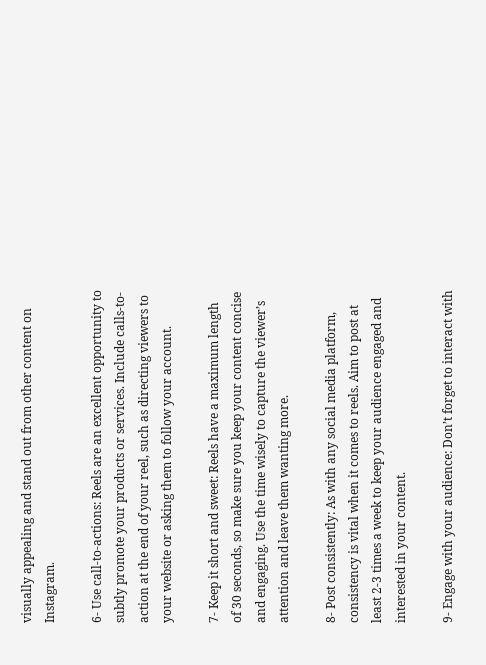visually appealing and stand out from other content on Instagram.

6- Use call-to-actions: Reels are an excellent opportunity to subtly promote your products or services. Include calls-to-action at the end of your reel, such as directing viewers to your website or asking them to follow your account.

7- Keep it short and sweet: Reels have a maximum length of 30 seconds, so make sure you keep your content concise and engaging. Use the time wisely to capture the viewer’s attention and leave them wanting more.

8- Post consistently: As with any social media platform, consistency is vital when it comes to reels. Aim to post at least 2-3 times a week to keep your audience engaged and interested in your content.

9- Engage with your audience: Don’t forget to interact with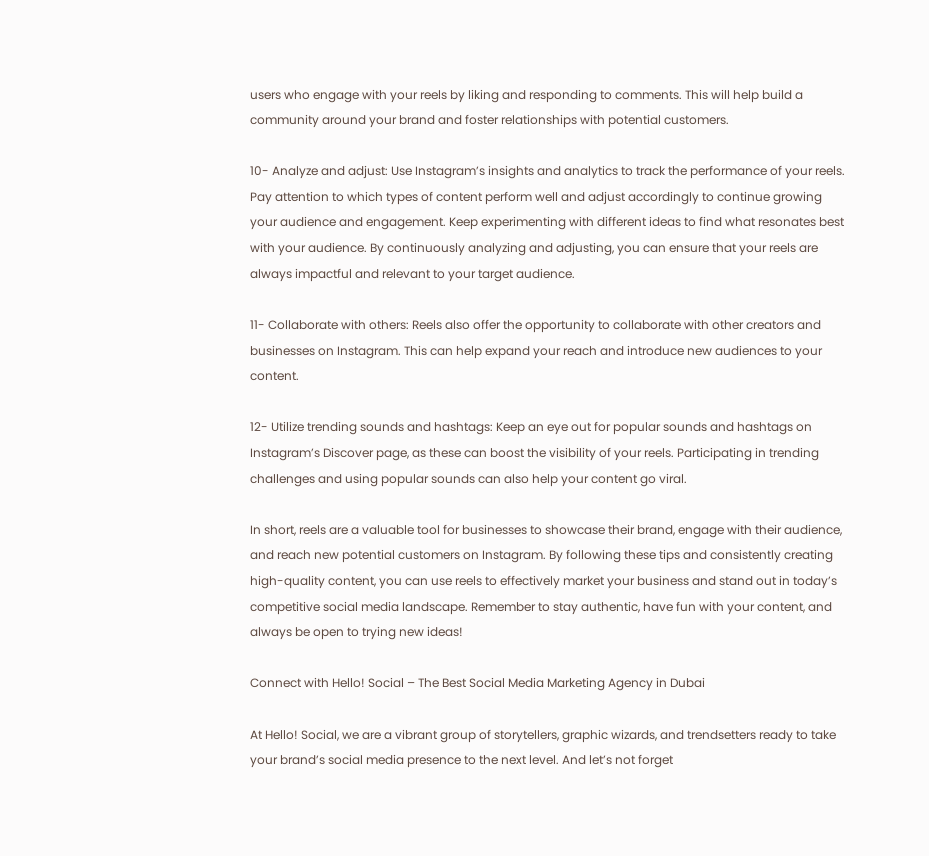users who engage with your reels by liking and responding to comments. This will help build a community around your brand and foster relationships with potential customers.

10- Analyze and adjust: Use Instagram’s insights and analytics to track the performance of your reels. Pay attention to which types of content perform well and adjust accordingly to continue growing your audience and engagement. Keep experimenting with different ideas to find what resonates best with your audience. By continuously analyzing and adjusting, you can ensure that your reels are always impactful and relevant to your target audience.

11- Collaborate with others: Reels also offer the opportunity to collaborate with other creators and businesses on Instagram. This can help expand your reach and introduce new audiences to your content.

12- Utilize trending sounds and hashtags: Keep an eye out for popular sounds and hashtags on Instagram’s Discover page, as these can boost the visibility of your reels. Participating in trending challenges and using popular sounds can also help your content go viral.

In short, reels are a valuable tool for businesses to showcase their brand, engage with their audience, and reach new potential customers on Instagram. By following these tips and consistently creating high-quality content, you can use reels to effectively market your business and stand out in today’s competitive social media landscape. Remember to stay authentic, have fun with your content, and always be open to trying new ideas!

Connect with Hello! Social – The Best Social Media Marketing Agency in Dubai

At Hello! Social, we are a vibrant group of storytellers, graphic wizards, and trendsetters ready to take your brand’s social media presence to the next level. And let’s not forget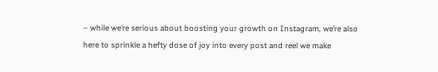– while we’re serious about boosting your growth on Instagram, we’re also here to sprinkle a hefty dose of joy into every post and reel we make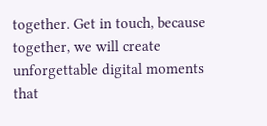together. Get in touch, because together, we will create unforgettable digital moments that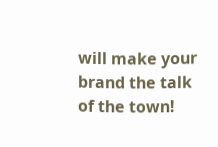will make your brand the talk of the town!